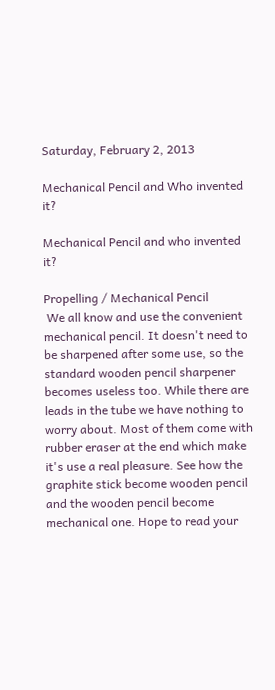Saturday, February 2, 2013

Mechanical Pencil and Who invented it?

Mechanical Pencil and who invented it?

Propelling / Mechanical Pencil
 We all know and use the convenient mechanical pencil. It doesn't need to be sharpened after some use, so the standard wooden pencil sharpener becomes useless too. While there are leads in the tube we have nothing to worry about. Most of them come with rubber eraser at the end which make it's use a real pleasure. See how the graphite stick become wooden pencil and the wooden pencil become mechanical one. Hope to read your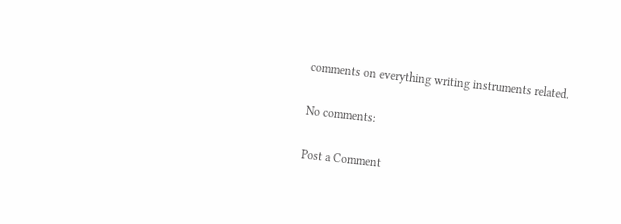comments on everything writing instruments related.

No comments:

Post a Comment